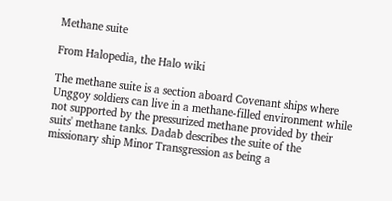Methane suite

From Halopedia, the Halo wiki

The methane suite is a section aboard Covenant ships where Unggoy soldiers can live in a methane-filled environment while not supported by the pressurized methane provided by their suits' methane tanks. Dadab describes the suite of the missionary ship Minor Transgression as being a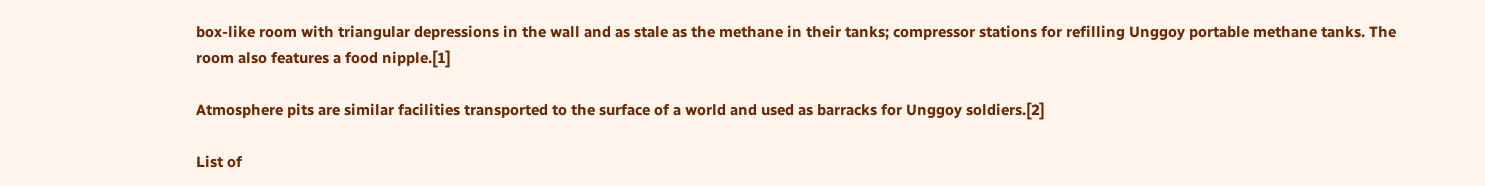box-like room with triangular depressions in the wall and as stale as the methane in their tanks; compressor stations for refilling Unggoy portable methane tanks. The room also features a food nipple.[1]

Atmosphere pits are similar facilities transported to the surface of a world and used as barracks for Unggoy soldiers.[2]

List of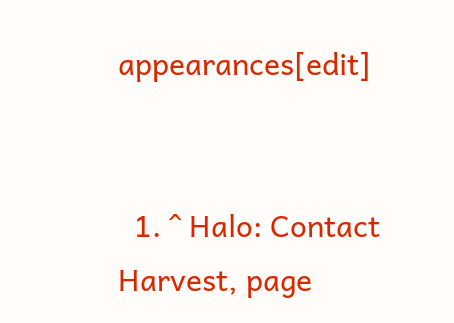appearances[edit]


  1. ^ Halo: Contact Harvest, page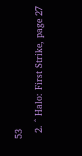53
  2. ^ Halo: First Strike, page 27